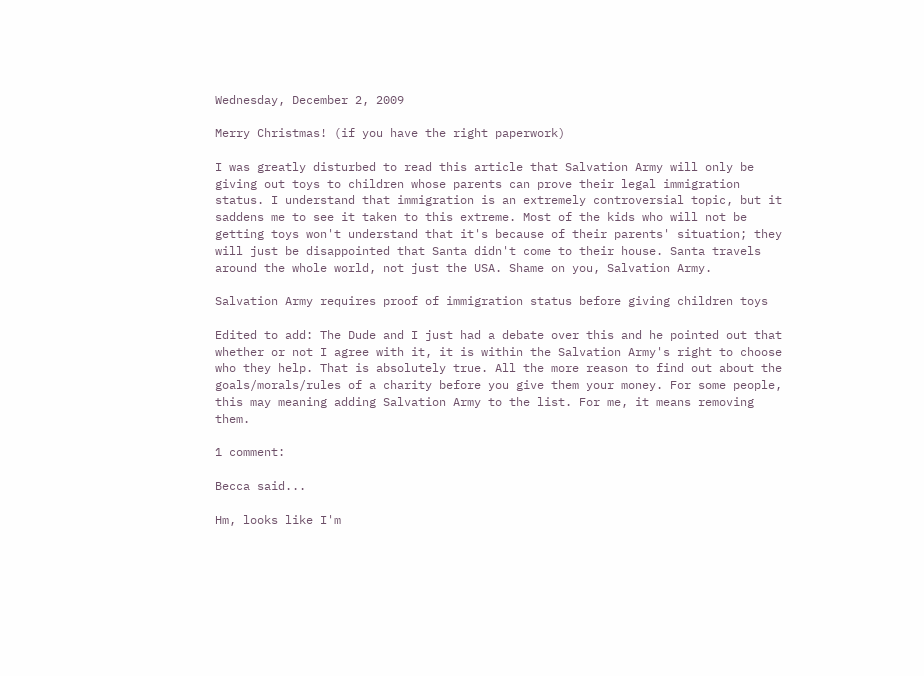Wednesday, December 2, 2009

Merry Christmas! (if you have the right paperwork)

I was greatly disturbed to read this article that Salvation Army will only be giving out toys to children whose parents can prove their legal immigration status. I understand that immigration is an extremely controversial topic, but it saddens me to see it taken to this extreme. Most of the kids who will not be getting toys won't understand that it's because of their parents' situation; they will just be disappointed that Santa didn't come to their house. Santa travels around the whole world, not just the USA. Shame on you, Salvation Army.

Salvation Army requires proof of immigration status before giving children toys

Edited to add: The Dude and I just had a debate over this and he pointed out that whether or not I agree with it, it is within the Salvation Army's right to choose who they help. That is absolutely true. All the more reason to find out about the goals/morals/rules of a charity before you give them your money. For some people, this may meaning adding Salvation Army to the list. For me, it means removing them.

1 comment:

Becca said...

Hm, looks like I'm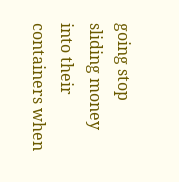going stop sliding money into their containers when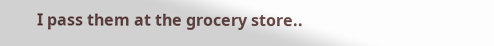I pass them at the grocery store..